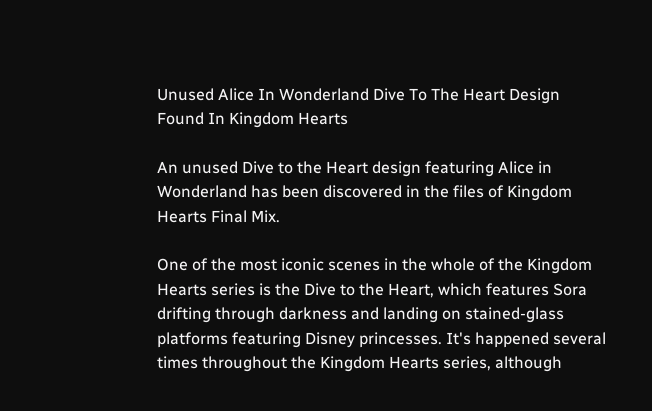Unused Alice In Wonderland Dive To The Heart Design Found In Kingdom Hearts

An unused Dive to the Heart design featuring Alice in Wonderland has been discovered in the files of Kingdom Hearts Final Mix.

One of the most iconic scenes in the whole of the Kingdom Hearts series is the Dive to the Heart, which features Sora drifting through darkness and landing on stained-glass platforms featuring Disney princesses. It's happened several times throughout the Kingdom Hearts series, although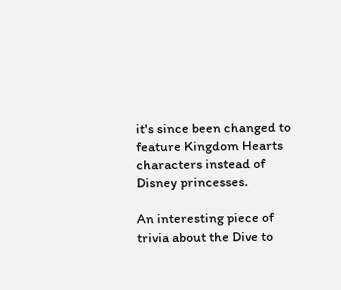it's since been changed to feature Kingdom Hearts characters instead of Disney princesses.

An interesting piece of trivia about the Dive to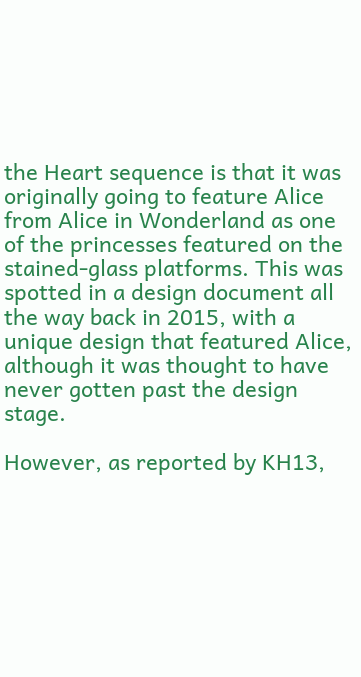the Heart sequence is that it was originally going to feature Alice from Alice in Wonderland as one of the princesses featured on the stained-glass platforms. This was spotted in a design document all the way back in 2015, with a unique design that featured Alice, although it was thought to have never gotten past the design stage.

However, as reported by KH13,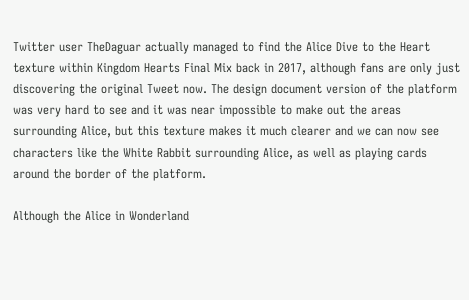Twitter user TheDaguar actually managed to find the Alice Dive to the Heart texture within Kingdom Hearts Final Mix back in 2017, although fans are only just discovering the original Tweet now. The design document version of the platform was very hard to see and it was near impossible to make out the areas surrounding Alice, but this texture makes it much clearer and we can now see characters like the White Rabbit surrounding Alice, as well as playing cards around the border of the platform.

Although the Alice in Wonderland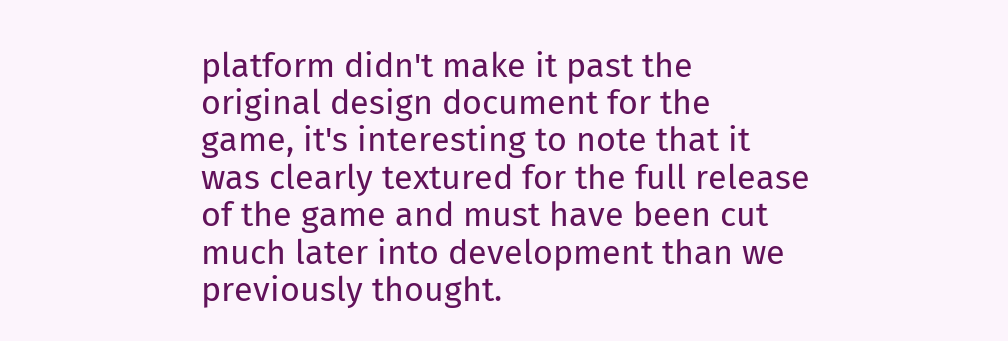platform didn't make it past the original design document for the game, it's interesting to note that it was clearly textured for the full release of the game and must have been cut much later into development than we previously thought.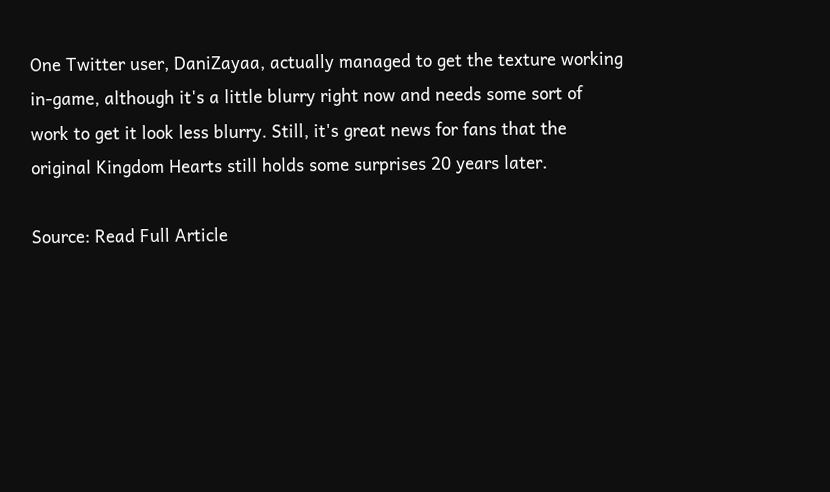One Twitter user, DaniZayaa, actually managed to get the texture working in-game, although it's a little blurry right now and needs some sort of work to get it look less blurry. Still, it's great news for fans that the original Kingdom Hearts still holds some surprises 20 years later.

Source: Read Full Article